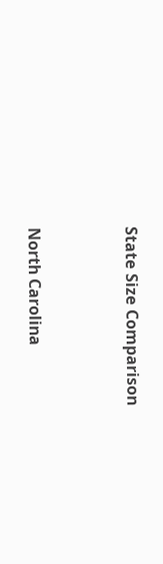State Size Comparison


North Carolina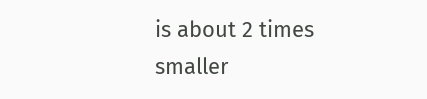is about 2 times smaller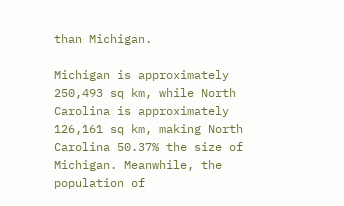than Michigan.

Michigan is approximately 250,493 sq km, while North Carolina is approximately 126,161 sq km, making North Carolina 50.37% the size of Michigan. Meanwhile, the population of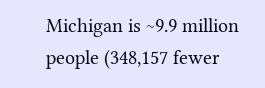Michigan is ~9.9 million people (348,157 fewer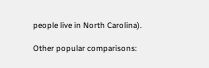people live in North Carolina).

Other popular comparisons: